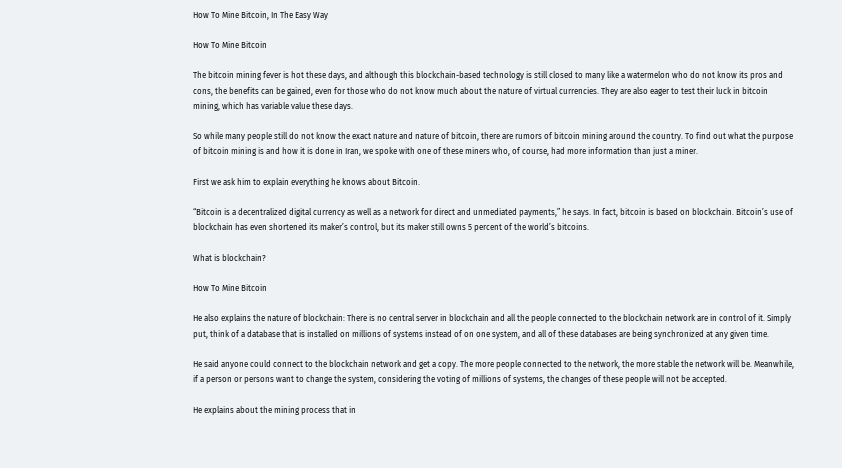How To Mine Bitcoin, In The Easy Way

How To Mine Bitcoin

The bitcoin mining fever is hot these days, and although this blockchain-based technology is still closed to many like a watermelon who do not know its pros and cons, the benefits can be gained, even for those who do not know much about the nature of virtual currencies. They are also eager to test their luck in bitcoin mining, which has variable value these days.

So while many people still do not know the exact nature and nature of bitcoin, there are rumors of bitcoin mining around the country. To find out what the purpose of bitcoin mining is and how it is done in Iran, we spoke with one of these miners who, of course, had more information than just a miner.

First we ask him to explain everything he knows about Bitcoin.

“Bitcoin is a decentralized digital currency as well as a network for direct and unmediated payments,” he says. In fact, bitcoin is based on blockchain. Bitcoin’s use of blockchain has even shortened its maker’s control, but its maker still owns 5 percent of the world’s bitcoins.

What is blockchain?

How To Mine Bitcoin

He also explains the nature of blockchain: There is no central server in blockchain and all the people connected to the blockchain network are in control of it. Simply put, think of a database that is installed on millions of systems instead of on one system, and all of these databases are being synchronized at any given time.

He said anyone could connect to the blockchain network and get a copy. The more people connected to the network, the more stable the network will be. Meanwhile, if a person or persons want to change the system, considering the voting of millions of systems, the changes of these people will not be accepted.

He explains about the mining process that in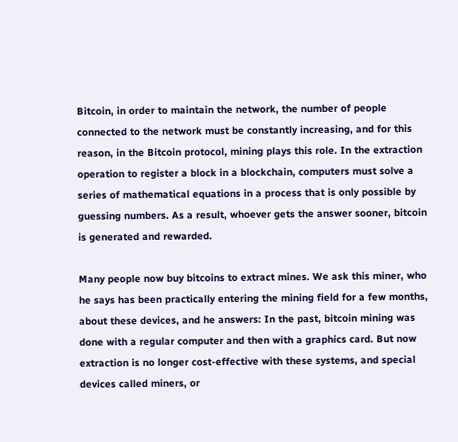Bitcoin, in order to maintain the network, the number of people connected to the network must be constantly increasing, and for this reason, in the Bitcoin protocol, mining plays this role. In the extraction operation to register a block in a blockchain, computers must solve a series of mathematical equations in a process that is only possible by guessing numbers. As a result, whoever gets the answer sooner, bitcoin is generated and rewarded.

Many people now buy bitcoins to extract mines. We ask this miner, who he says has been practically entering the mining field for a few months, about these devices, and he answers: In the past, bitcoin mining was done with a regular computer and then with a graphics card. But now extraction is no longer cost-effective with these systems, and special devices called miners, or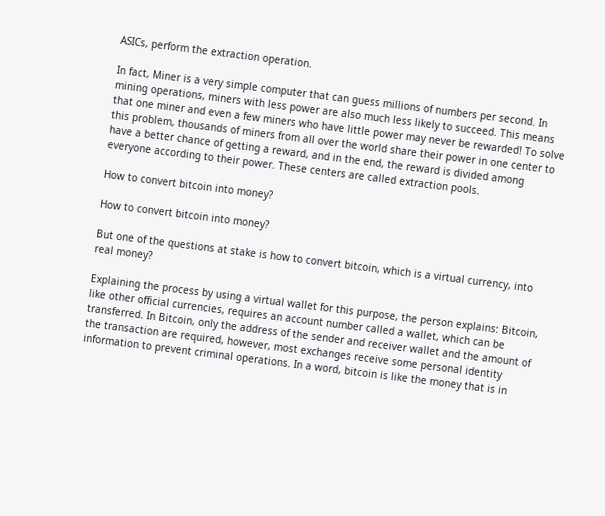ASICs, perform the extraction operation.

In fact, Miner is a very simple computer that can guess millions of numbers per second. In mining operations, miners with less power are also much less likely to succeed. This means that one miner and even a few miners who have little power may never be rewarded! To solve this problem, thousands of miners from all over the world share their power in one center to have a better chance of getting a reward, and in the end, the reward is divided among everyone according to their power. These centers are called extraction pools.

How to convert bitcoin into money?

How to convert bitcoin into money?

But one of the questions at stake is how to convert bitcoin, which is a virtual currency, into real money?

Explaining the process by using a virtual wallet for this purpose, the person explains: Bitcoin, like other official currencies, requires an account number called a wallet, which can be transferred. In Bitcoin, only the address of the sender and receiver wallet and the amount of the transaction are required, however, most exchanges receive some personal identity information to prevent criminal operations. In a word, bitcoin is like the money that is in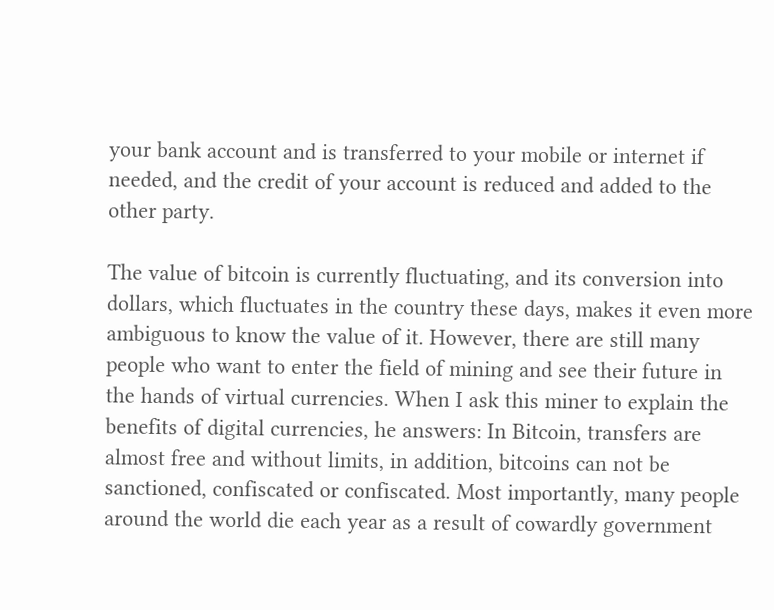your bank account and is transferred to your mobile or internet if needed, and the credit of your account is reduced and added to the other party.

The value of bitcoin is currently fluctuating, and its conversion into dollars, which fluctuates in the country these days, makes it even more ambiguous to know the value of it. However, there are still many people who want to enter the field of mining and see their future in the hands of virtual currencies. When I ask this miner to explain the benefits of digital currencies, he answers: In Bitcoin, transfers are almost free and without limits, in addition, bitcoins can not be sanctioned, confiscated or confiscated. Most importantly, many people around the world die each year as a result of cowardly government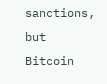sanctions, but Bitcoin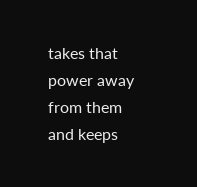takes that power away from them and keeps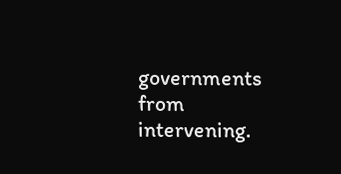governments from intervening.